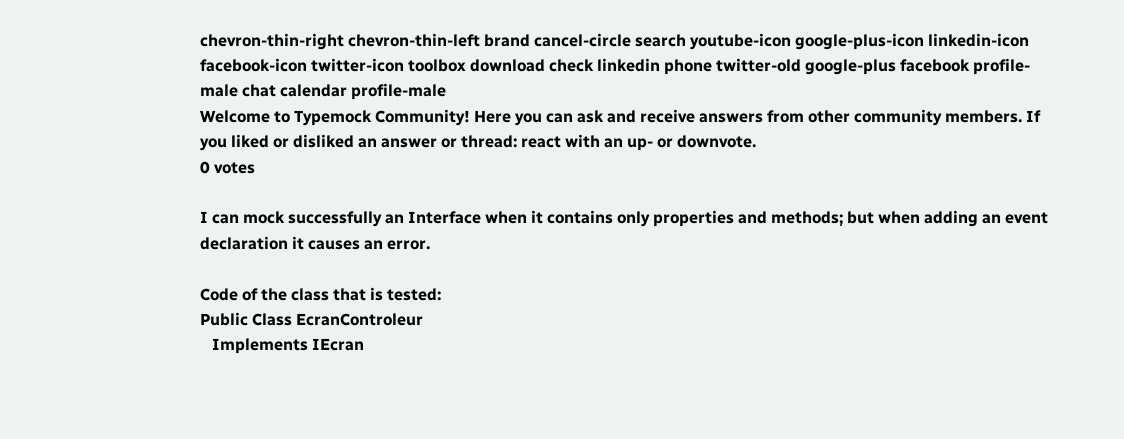chevron-thin-right chevron-thin-left brand cancel-circle search youtube-icon google-plus-icon linkedin-icon facebook-icon twitter-icon toolbox download check linkedin phone twitter-old google-plus facebook profile-male chat calendar profile-male
Welcome to Typemock Community! Here you can ask and receive answers from other community members. If you liked or disliked an answer or thread: react with an up- or downvote.
0 votes

I can mock successfully an Interface when it contains only properties and methods; but when adding an event declaration it causes an error.

Code of the class that is tested:
Public Class EcranControleur
   Implements IEcran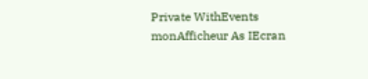Private WithEvents monAfficheur As IEcran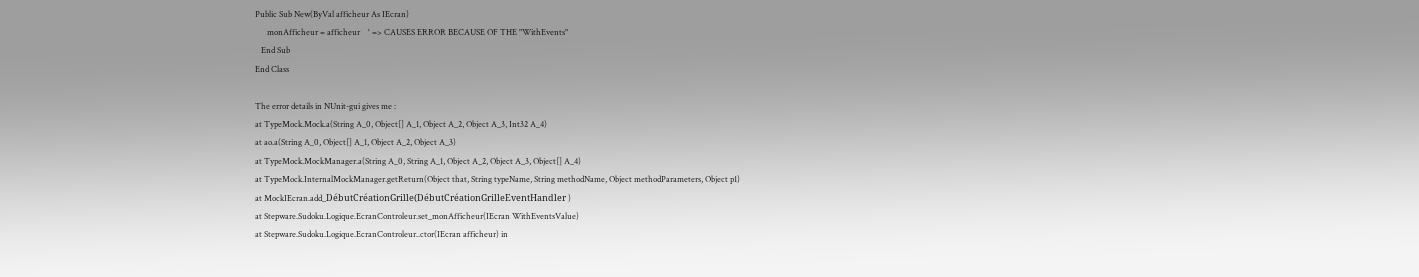Public Sub New(ByVal afficheur As IEcran)
      monAfficheur = afficheur    ' => CAUSES ERROR BECAUSE OF THE "WithEvents"
   End Sub
End Class

The error details in NUnit-gui gives me :
at TypeMock.Mock.a(String A_0, Object[] A_1, Object A_2, Object A_3, Int32 A_4)
at ao.a(String A_0, Object[] A_1, Object A_2, Object A_3)
at TypeMock.MockManager.a(String A_0, String A_1, Object A_2, Object A_3, Object[] A_4)
at TypeMock.InternalMockManager.getReturn(Object that, String typeName, String methodName, Object methodParameters, Object p1)
at MockIEcran.add_DébutCréationGrille(DébutCréationGrilleEventHandler )
at Stepware.Sudoku.Logique.EcranControleur.set_monAfficheur(IEcran WithEventsValue)
at Stepware.Sudoku.Logique.EcranControleur..ctor(IEcran afficheur) in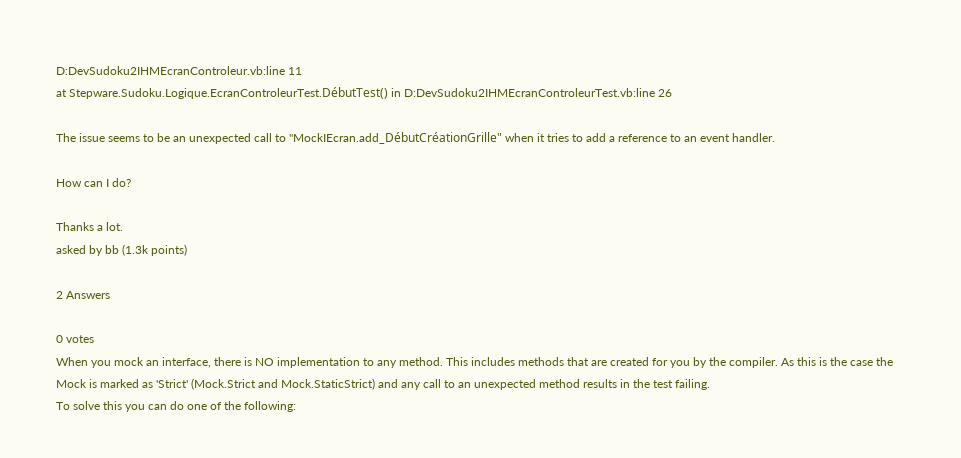D:DevSudoku2IHMEcranControleur.vb:line 11
at Stepware.Sudoku.Logique.EcranControleurTest.DébutTest() in D:DevSudoku2IHMEcranControleurTest.vb:line 26

The issue seems to be an unexpected call to "MockIEcran.add_DébutCréationGrille" when it tries to add a reference to an event handler.

How can I do?

Thanks a lot.
asked by bb (1.3k points)

2 Answers

0 votes
When you mock an interface, there is NO implementation to any method. This includes methods that are created for you by the compiler. As this is the case the Mock is marked as 'Strict' (Mock.Strict and Mock.StaticStrict) and any call to an unexpected method results in the test failing.
To solve this you can do one of the following: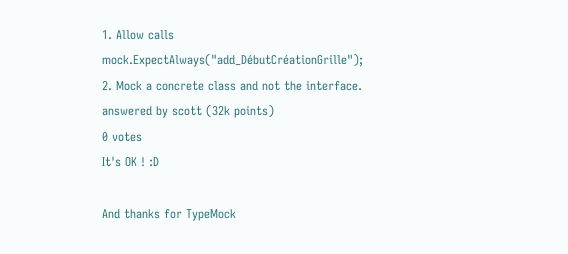1. Allow calls mock.ExpectAlways("add_DébutCréationGrille");
2. Mock a concrete class and not the interface.
answered by scott (32k points)
0 votes
It's OK ! :D

And thanks for TypeMock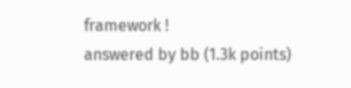framework !
answered by bb (1.3k points)